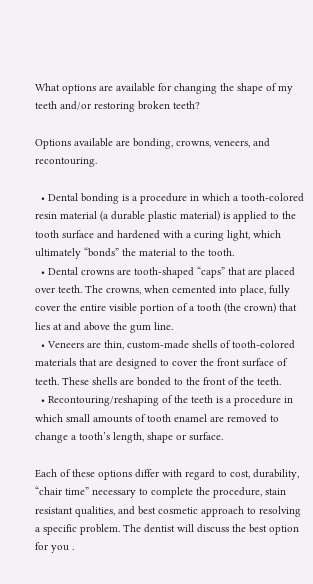What options are available for changing the shape of my teeth and/or restoring broken teeth?

Options available are bonding, crowns, veneers, and recontouring.

  • Dental bonding is a procedure in which a tooth-colored resin material (a durable plastic material) is applied to the tooth surface and hardened with a curing light, which ultimately “bonds” the material to the tooth.
  • Dental crowns are tooth-shaped “caps” that are placed over teeth. The crowns, when cemented into place, fully cover the entire visible portion of a tooth (the crown) that lies at and above the gum line.
  • Veneers are thin, custom-made shells of tooth-colored materials that are designed to cover the front surface of teeth. These shells are bonded to the front of the teeth.
  • Recontouring/reshaping of the teeth is a procedure in which small amounts of tooth enamel are removed to change a tooth’s length, shape or surface.

Each of these options differ with regard to cost, durability, “chair time” necessary to complete the procedure, stain resistant qualities, and best cosmetic approach to resolving a specific problem. The dentist will discuss the best option for you .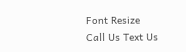Font Resize
Call Us Text Us